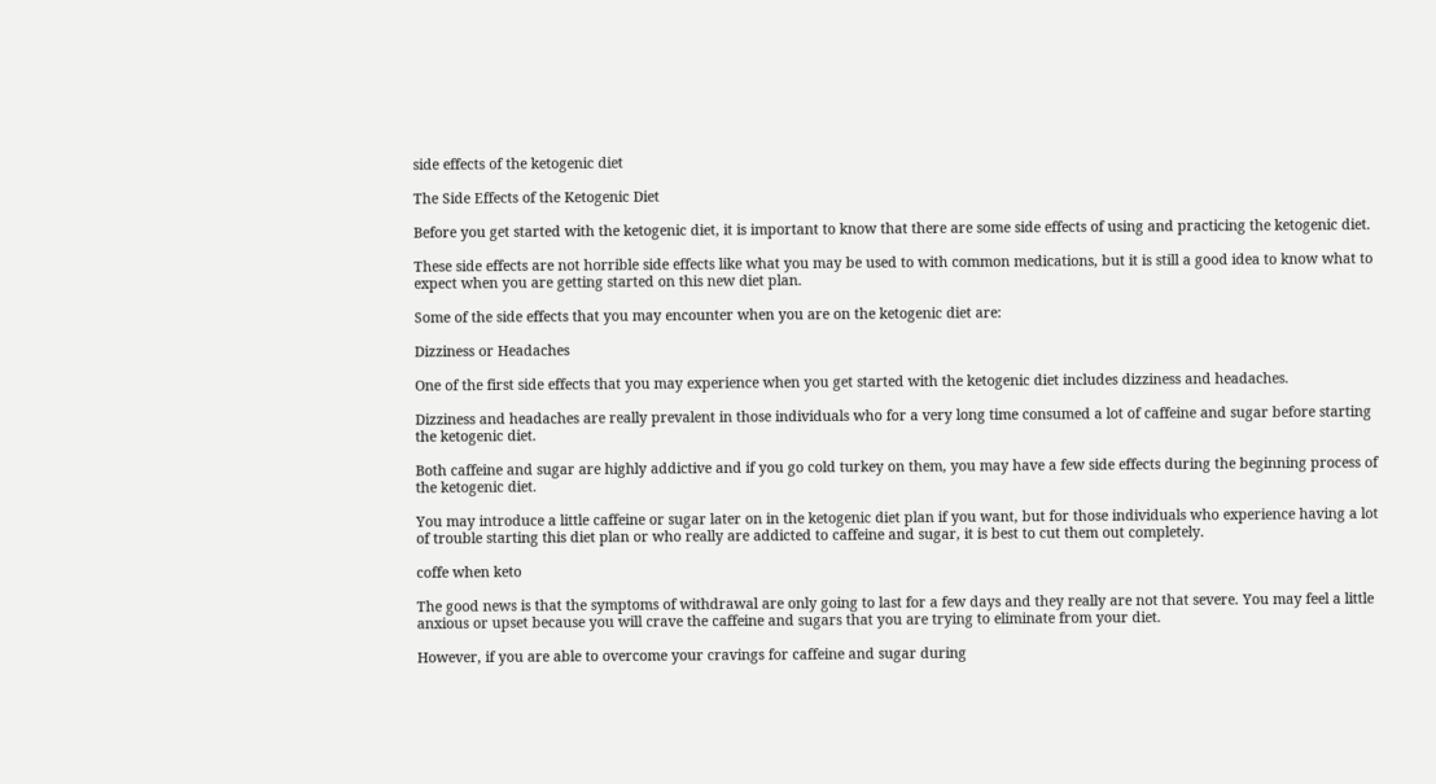side effects of the ketogenic diet

The Side Effects of the Ketogenic Diet

Before you get started with the ketogenic diet, it is important to know that there are some side effects of using and practicing the ketogenic diet.

These side effects are not horrible side effects like what you may be used to with common medications, but it is still a good idea to know what to expect when you are getting started on this new diet plan.

Some of the side effects that you may encounter when you are on the ketogenic diet are:

Dizziness or Headaches

One of the first side effects that you may experience when you get started with the ketogenic diet includes dizziness and headaches.

Dizziness and headaches are really prevalent in those individuals who for a very long time consumed a lot of caffeine and sugar before starting the ketogenic diet.

Both caffeine and sugar are highly addictive and if you go cold turkey on them, you may have a few side effects during the beginning process of the ketogenic diet.

You may introduce a little caffeine or sugar later on in the ketogenic diet plan if you want, but for those individuals who experience having a lot of trouble starting this diet plan or who really are addicted to caffeine and sugar, it is best to cut them out completely.

coffe when keto

The good news is that the symptoms of withdrawal are only going to last for a few days and they really are not that severe. You may feel a little anxious or upset because you will crave the caffeine and sugars that you are trying to eliminate from your diet.

However, if you are able to overcome your cravings for caffeine and sugar during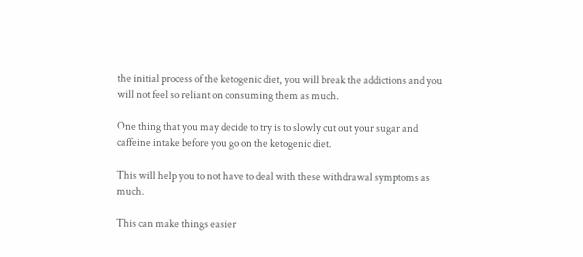the initial process of the ketogenic diet, you will break the addictions and you will not feel so reliant on consuming them as much.

One thing that you may decide to try is to slowly cut out your sugar and caffeine intake before you go on the ketogenic diet.

This will help you to not have to deal with these withdrawal symptoms as much.

This can make things easier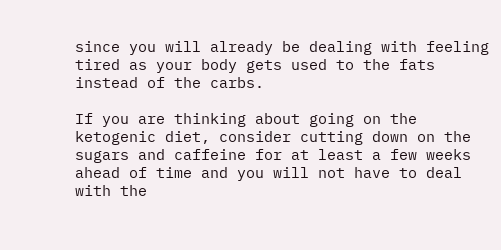since you will already be dealing with feeling tired as your body gets used to the fats instead of the carbs.

If you are thinking about going on the ketogenic diet, consider cutting down on the sugars and caffeine for at least a few weeks ahead of time and you will not have to deal with the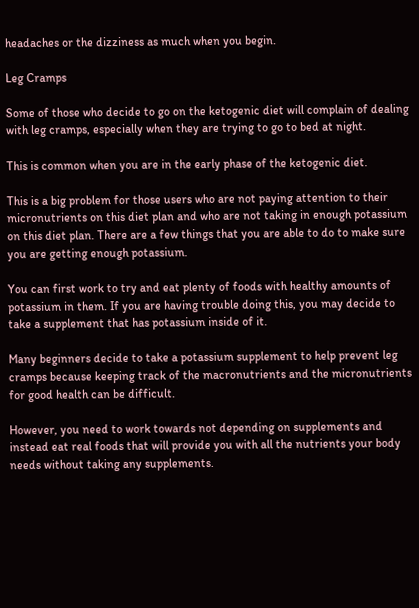headaches or the dizziness as much when you begin.

Leg Cramps

Some of those who decide to go on the ketogenic diet will complain of dealing with leg cramps, especially when they are trying to go to bed at night.

This is common when you are in the early phase of the ketogenic diet.

This is a big problem for those users who are not paying attention to their micronutrients on this diet plan and who are not taking in enough potassium on this diet plan. There are a few things that you are able to do to make sure you are getting enough potassium.

You can first work to try and eat plenty of foods with healthy amounts of potassium in them. If you are having trouble doing this, you may decide to take a supplement that has potassium inside of it.

Many beginners decide to take a potassium supplement to help prevent leg cramps because keeping track of the macronutrients and the micronutrients for good health can be difficult.

However, you need to work towards not depending on supplements and instead eat real foods that will provide you with all the nutrients your body needs without taking any supplements.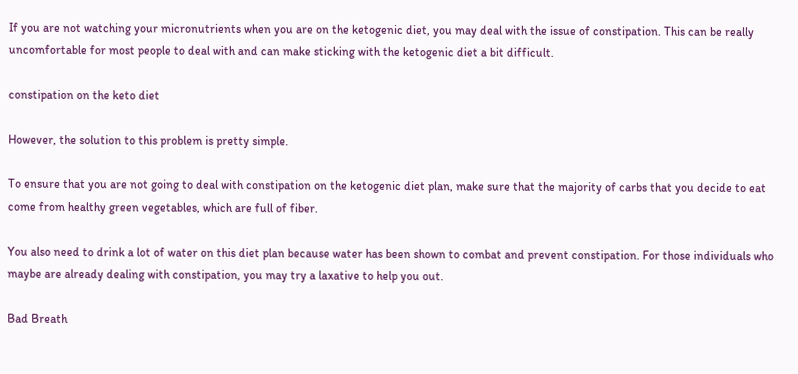If you are not watching your micronutrients when you are on the ketogenic diet, you may deal with the issue of constipation. This can be really uncomfortable for most people to deal with and can make sticking with the ketogenic diet a bit difficult.

constipation on the keto diet

However, the solution to this problem is pretty simple.

To ensure that you are not going to deal with constipation on the ketogenic diet plan, make sure that the majority of carbs that you decide to eat come from healthy green vegetables, which are full of fiber.

You also need to drink a lot of water on this diet plan because water has been shown to combat and prevent constipation. For those individuals who maybe are already dealing with constipation, you may try a laxative to help you out.

Bad Breath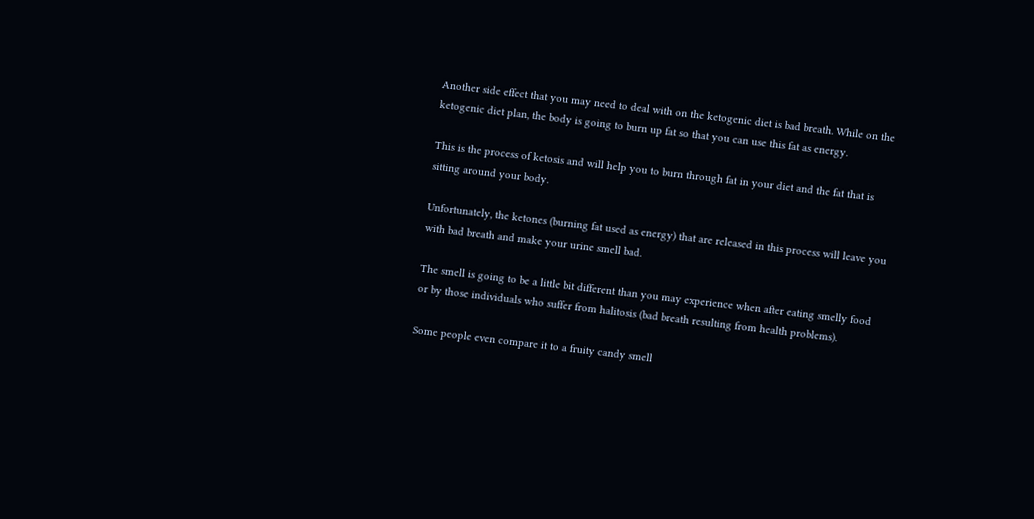Another side effect that you may need to deal with on the ketogenic diet is bad breath. While on the ketogenic diet plan, the body is going to burn up fat so that you can use this fat as energy.

This is the process of ketosis and will help you to burn through fat in your diet and the fat that is sitting around your body.

Unfortunately, the ketones (burning fat used as energy) that are released in this process will leave you with bad breath and make your urine smell bad.

The smell is going to be a little bit different than you may experience when after eating smelly food or by those individuals who suffer from halitosis (bad breath resulting from health problems).

Some people even compare it to a fruity candy smell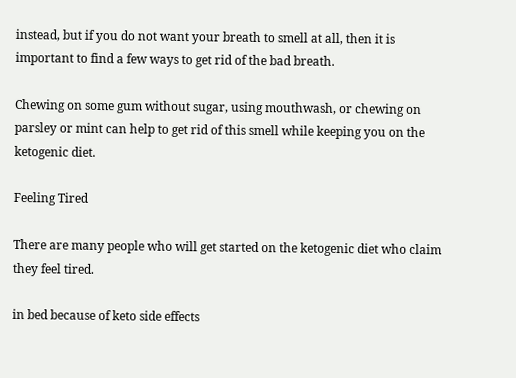instead, but if you do not want your breath to smell at all, then it is important to find a few ways to get rid of the bad breath.

Chewing on some gum without sugar, using mouthwash, or chewing on parsley or mint can help to get rid of this smell while keeping you on the ketogenic diet.

Feeling Tired

There are many people who will get started on the ketogenic diet who claim they feel tired.

in bed because of keto side effects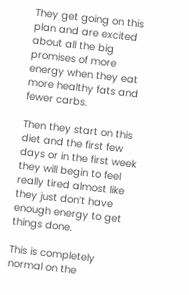They get going on this plan and are excited about all the big promises of more energy when they eat more healthy fats and fewer carbs.

Then they start on this diet and the first few days or in the first week they will begin to feel really tired almost like they just don’t have enough energy to get things done.

This is completely normal on the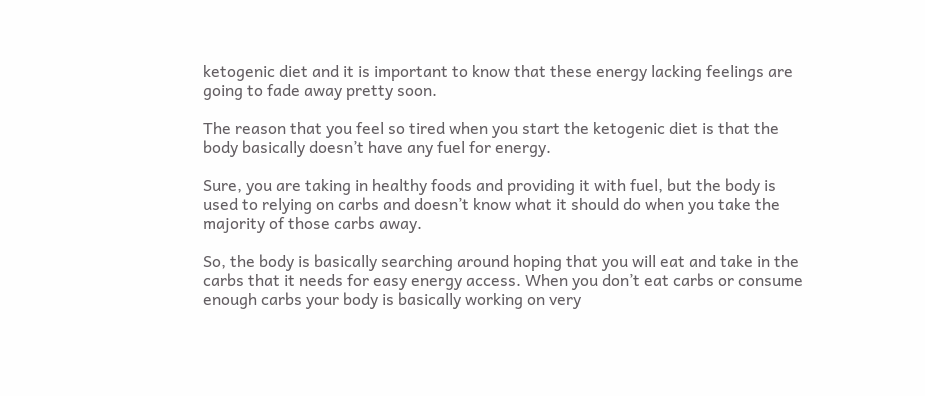ketogenic diet and it is important to know that these energy lacking feelings are going to fade away pretty soon.

The reason that you feel so tired when you start the ketogenic diet is that the body basically doesn’t have any fuel for energy.

Sure, you are taking in healthy foods and providing it with fuel, but the body is used to relying on carbs and doesn’t know what it should do when you take the majority of those carbs away.

So, the body is basically searching around hoping that you will eat and take in the carbs that it needs for easy energy access. When you don’t eat carbs or consume enough carbs your body is basically working on very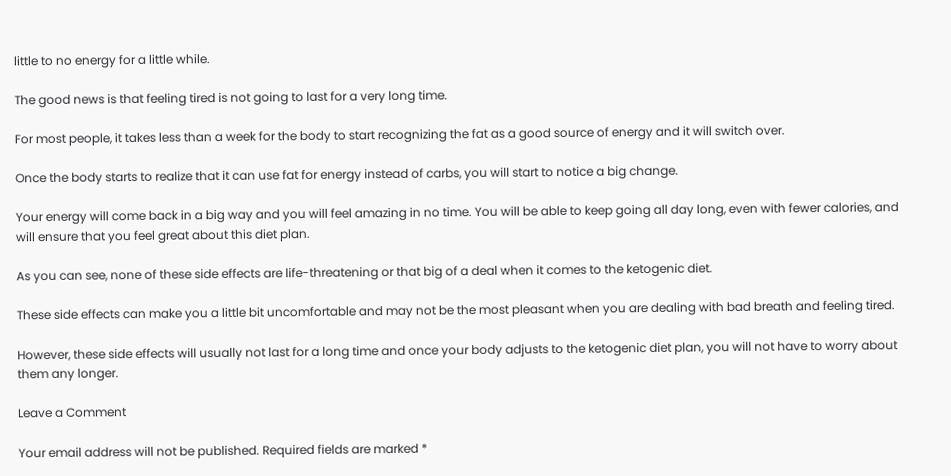little to no energy for a little while.

The good news is that feeling tired is not going to last for a very long time.

For most people, it takes less than a week for the body to start recognizing the fat as a good source of energy and it will switch over.

Once the body starts to realize that it can use fat for energy instead of carbs, you will start to notice a big change.

Your energy will come back in a big way and you will feel amazing in no time. You will be able to keep going all day long, even with fewer calories, and will ensure that you feel great about this diet plan.

As you can see, none of these side effects are life-threatening or that big of a deal when it comes to the ketogenic diet.

These side effects can make you a little bit uncomfortable and may not be the most pleasant when you are dealing with bad breath and feeling tired.

However, these side effects will usually not last for a long time and once your body adjusts to the ketogenic diet plan, you will not have to worry about them any longer.

Leave a Comment

Your email address will not be published. Required fields are marked *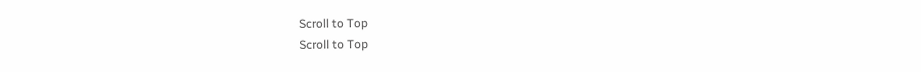Scroll to Top
Scroll to Top